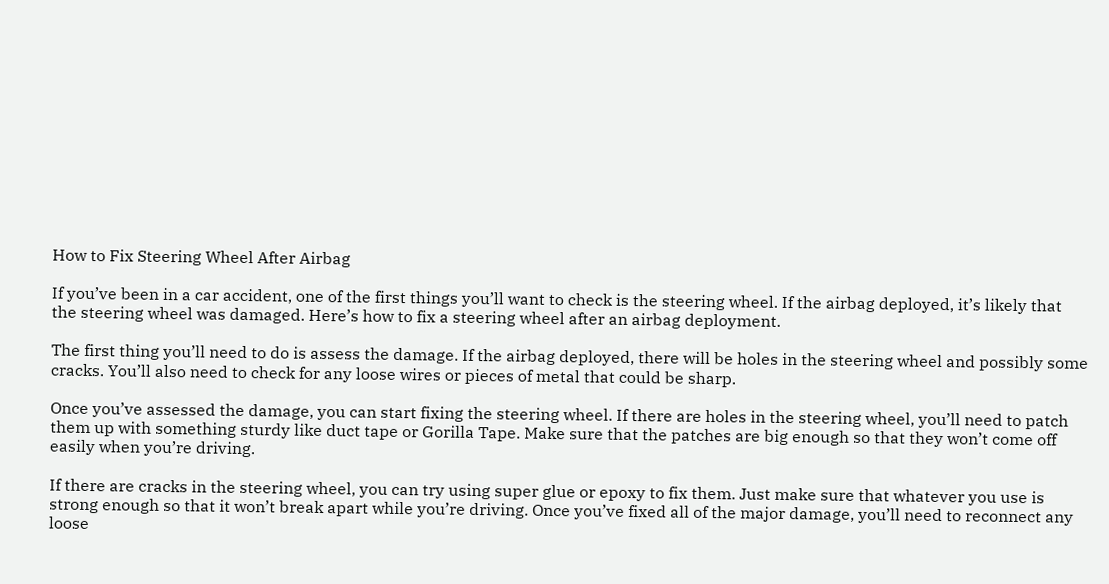How to Fix Steering Wheel After Airbag

If you’ve been in a car accident, one of the first things you’ll want to check is the steering wheel. If the airbag deployed, it’s likely that the steering wheel was damaged. Here’s how to fix a steering wheel after an airbag deployment.

The first thing you’ll need to do is assess the damage. If the airbag deployed, there will be holes in the steering wheel and possibly some cracks. You’ll also need to check for any loose wires or pieces of metal that could be sharp.

Once you’ve assessed the damage, you can start fixing the steering wheel. If there are holes in the steering wheel, you’ll need to patch them up with something sturdy like duct tape or Gorilla Tape. Make sure that the patches are big enough so that they won’t come off easily when you’re driving.

If there are cracks in the steering wheel, you can try using super glue or epoxy to fix them. Just make sure that whatever you use is strong enough so that it won’t break apart while you’re driving. Once you’ve fixed all of the major damage, you’ll need to reconnect any loose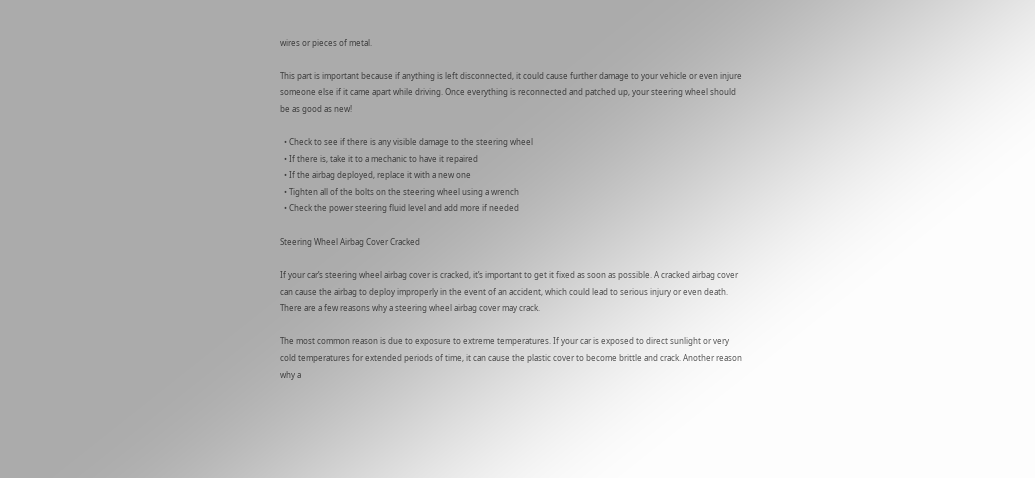wires or pieces of metal.

This part is important because if anything is left disconnected, it could cause further damage to your vehicle or even injure someone else if it came apart while driving. Once everything is reconnected and patched up, your steering wheel should be as good as new!

  • Check to see if there is any visible damage to the steering wheel
  • If there is, take it to a mechanic to have it repaired
  • If the airbag deployed, replace it with a new one
  • Tighten all of the bolts on the steering wheel using a wrench
  • Check the power steering fluid level and add more if needed

Steering Wheel Airbag Cover Cracked

If your car’s steering wheel airbag cover is cracked, it’s important to get it fixed as soon as possible. A cracked airbag cover can cause the airbag to deploy improperly in the event of an accident, which could lead to serious injury or even death. There are a few reasons why a steering wheel airbag cover may crack.

The most common reason is due to exposure to extreme temperatures. If your car is exposed to direct sunlight or very cold temperatures for extended periods of time, it can cause the plastic cover to become brittle and crack. Another reason why a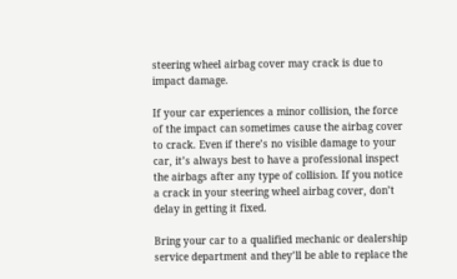steering wheel airbag cover may crack is due to impact damage.

If your car experiences a minor collision, the force of the impact can sometimes cause the airbag cover to crack. Even if there’s no visible damage to your car, it’s always best to have a professional inspect the airbags after any type of collision. If you notice a crack in your steering wheel airbag cover, don’t delay in getting it fixed.

Bring your car to a qualified mechanic or dealership service department and they’ll be able to replace the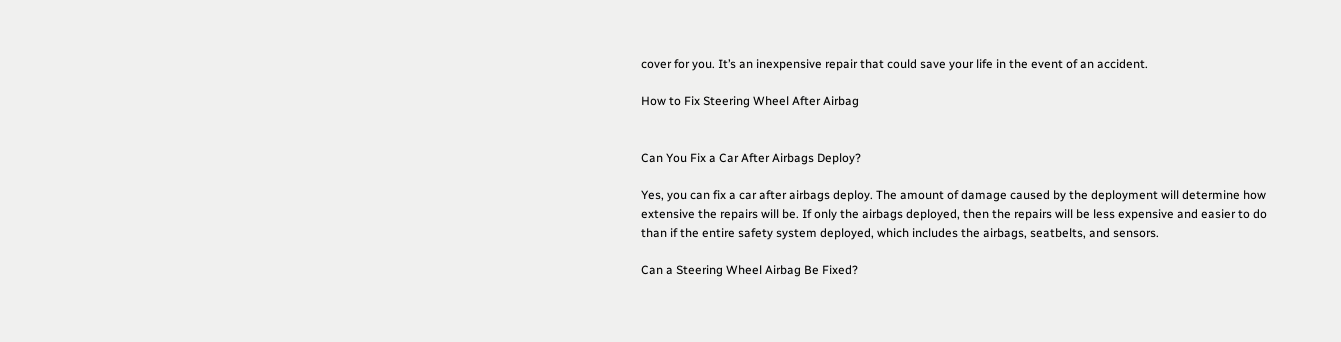cover for you. It’s an inexpensive repair that could save your life in the event of an accident.

How to Fix Steering Wheel After Airbag


Can You Fix a Car After Airbags Deploy?

Yes, you can fix a car after airbags deploy. The amount of damage caused by the deployment will determine how extensive the repairs will be. If only the airbags deployed, then the repairs will be less expensive and easier to do than if the entire safety system deployed, which includes the airbags, seatbelts, and sensors.

Can a Steering Wheel Airbag Be Fixed?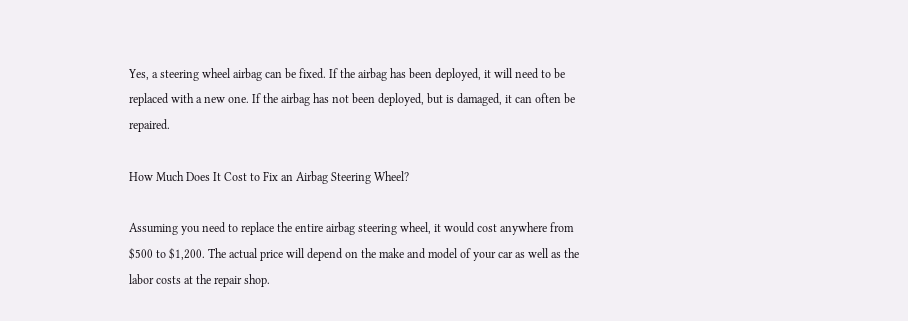Yes, a steering wheel airbag can be fixed. If the airbag has been deployed, it will need to be replaced with a new one. If the airbag has not been deployed, but is damaged, it can often be repaired.

How Much Does It Cost to Fix an Airbag Steering Wheel?

Assuming you need to replace the entire airbag steering wheel, it would cost anywhere from $500 to $1,200. The actual price will depend on the make and model of your car as well as the labor costs at the repair shop.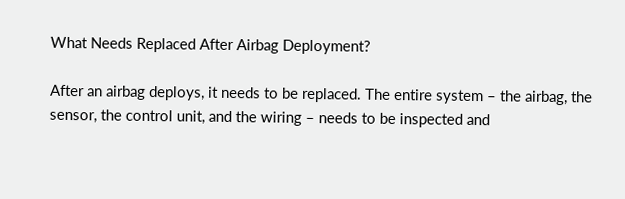What Needs Replaced After Airbag Deployment?

After an airbag deploys, it needs to be replaced. The entire system – the airbag, the sensor, the control unit, and the wiring – needs to be inspected and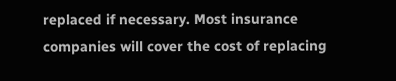replaced if necessary. Most insurance companies will cover the cost of replacing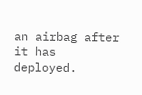an airbag after it has deployed.